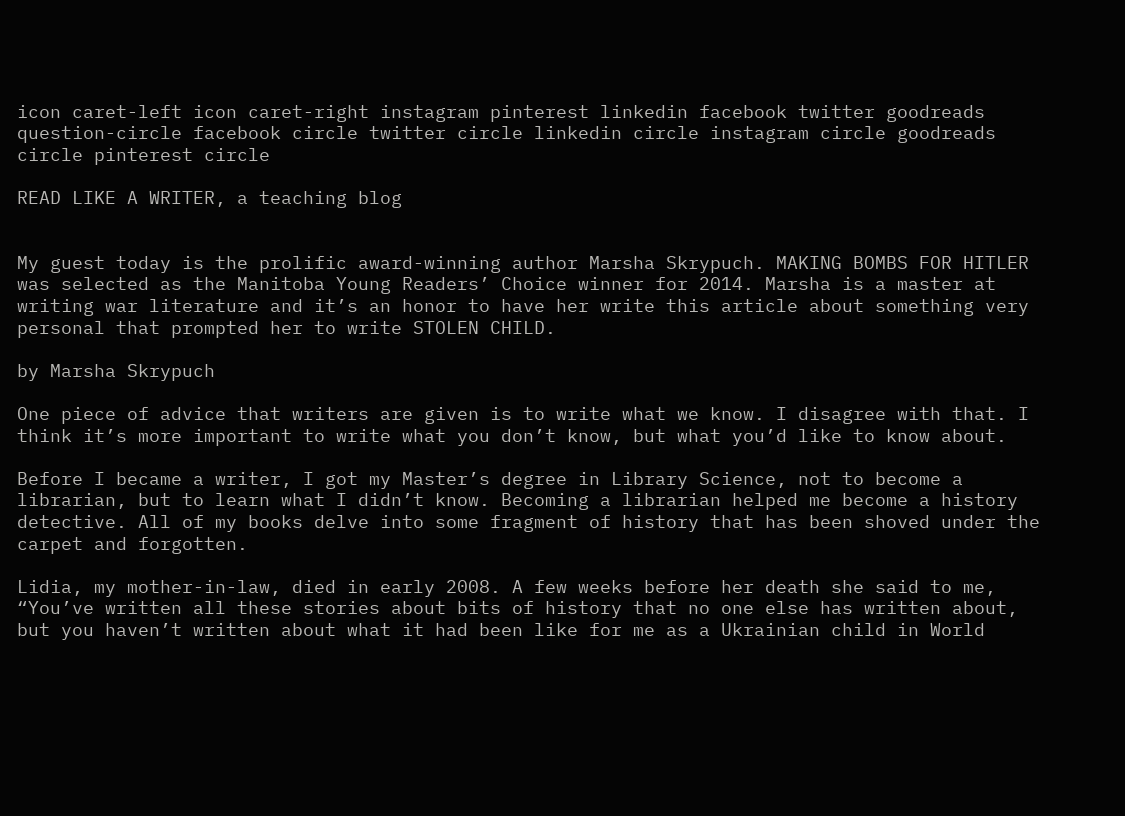icon caret-left icon caret-right instagram pinterest linkedin facebook twitter goodreads question-circle facebook circle twitter circle linkedin circle instagram circle goodreads circle pinterest circle

READ LIKE A WRITER, a teaching blog


My guest today is the prolific award-winning author Marsha Skrypuch. MAKING BOMBS FOR HITLER was selected as the Manitoba Young Readers’ Choice winner for 2014. Marsha is a master at writing war literature and it’s an honor to have her write this article about something very personal that prompted her to write STOLEN CHILD.

by Marsha Skrypuch

One piece of advice that writers are given is to write what we know. I disagree with that. I think it’s more important to write what you don’t know, but what you’d like to know about.

Before I became a writer, I got my Master’s degree in Library Science, not to become a librarian, but to learn what I didn’t know. Becoming a librarian helped me become a history detective. All of my books delve into some fragment of history that has been shoved under the carpet and forgotten.

Lidia, my mother-in-law, died in early 2008. A few weeks before her death she said to me, “You’ve written all these stories about bits of history that no one else has written about, but you haven’t written about what it had been like for me as a Ukrainian child in World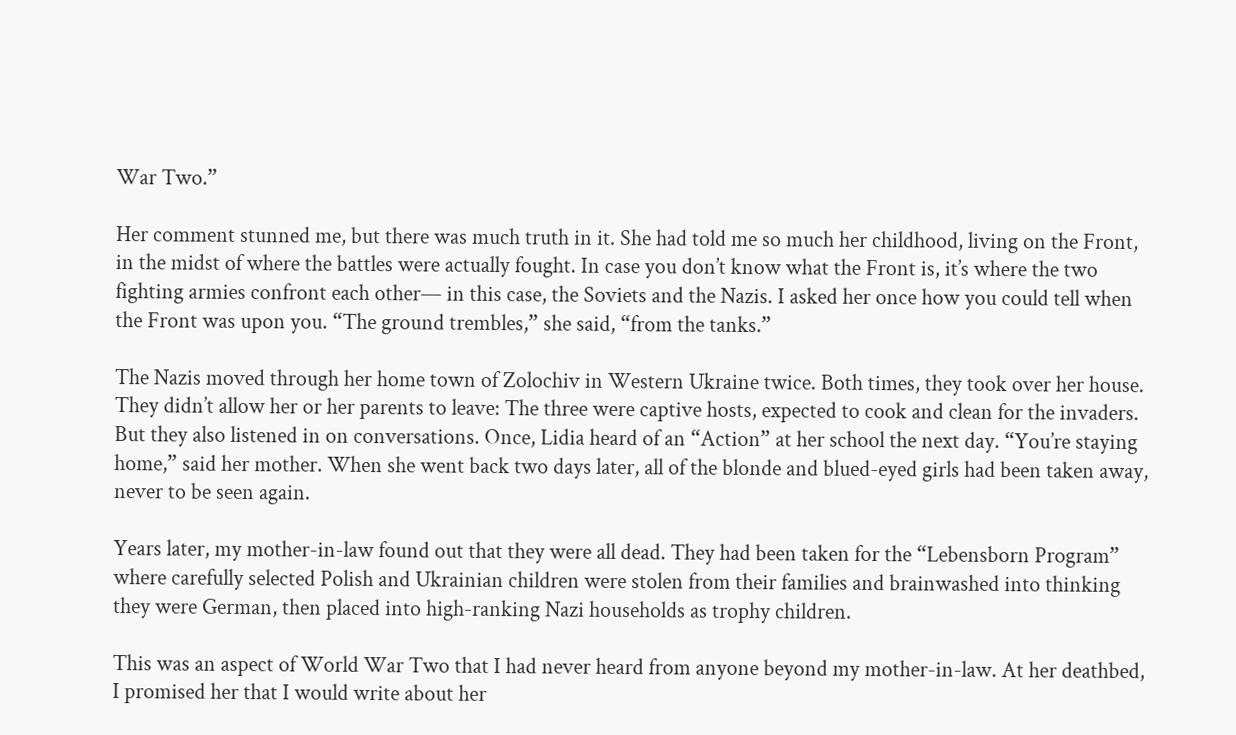War Two.”

Her comment stunned me, but there was much truth in it. She had told me so much her childhood, living on the Front, in the midst of where the battles were actually fought. In case you don’t know what the Front is, it’s where the two fighting armies confront each other— in this case, the Soviets and the Nazis. I asked her once how you could tell when the Front was upon you. “The ground trembles,” she said, “from the tanks.”

The Nazis moved through her home town of Zolochiv in Western Ukraine twice. Both times, they took over her house. They didn’t allow her or her parents to leave: The three were captive hosts, expected to cook and clean for the invaders. But they also listened in on conversations. Once, Lidia heard of an “Action” at her school the next day. “You’re staying home,” said her mother. When she went back two days later, all of the blonde and blued-eyed girls had been taken away, never to be seen again.

Years later, my mother-in-law found out that they were all dead. They had been taken for the “Lebensborn Program” where carefully selected Polish and Ukrainian children were stolen from their families and brainwashed into thinking they were German, then placed into high-ranking Nazi households as trophy children.

This was an aspect of World War Two that I had never heard from anyone beyond my mother-in-law. At her deathbed, I promised her that I would write about her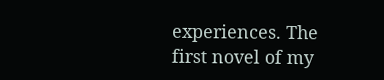experiences. The first novel of my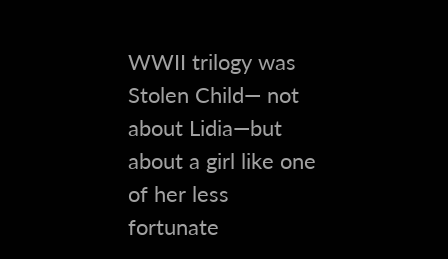WWII trilogy was Stolen Child— not about Lidia—but about a girl like one of her less fortunate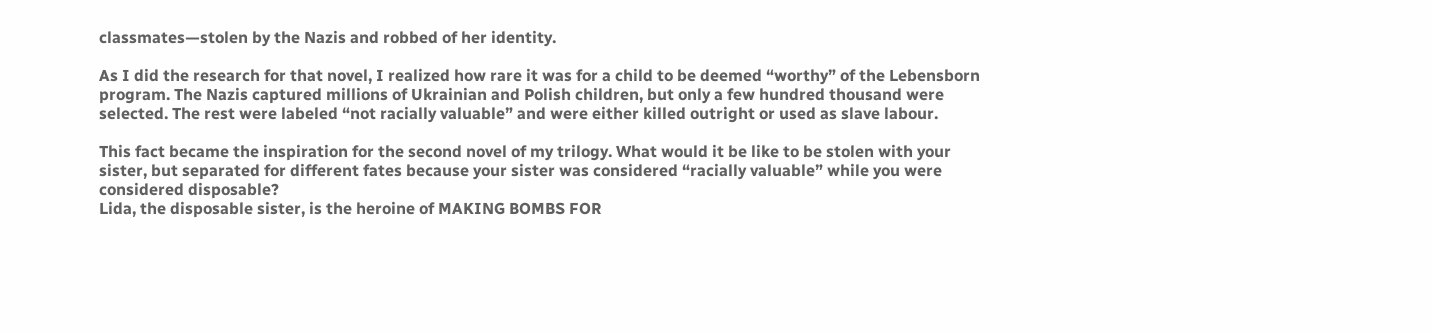classmates—stolen by the Nazis and robbed of her identity.

As I did the research for that novel, I realized how rare it was for a child to be deemed “worthy” of the Lebensborn program. The Nazis captured millions of Ukrainian and Polish children, but only a few hundred thousand were selected. The rest were labeled “not racially valuable” and were either killed outright or used as slave labour.

This fact became the inspiration for the second novel of my trilogy. What would it be like to be stolen with your sister, but separated for different fates because your sister was considered “racially valuable” while you were considered disposable?
Lida, the disposable sister, is the heroine of MAKING BOMBS FOR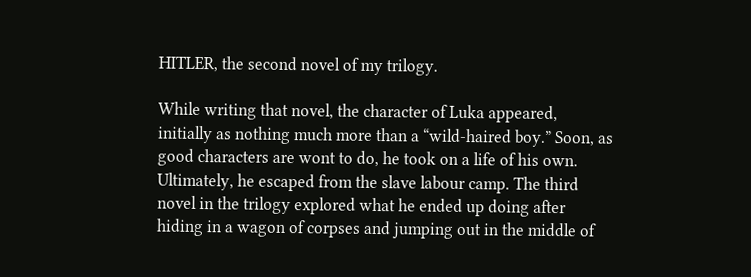HITLER, the second novel of my trilogy.

While writing that novel, the character of Luka appeared, initially as nothing much more than a “wild-haired boy.” Soon, as good characters are wont to do, he took on a life of his own. Ultimately, he escaped from the slave labour camp. The third novel in the trilogy explored what he ended up doing after hiding in a wagon of corpses and jumping out in the middle of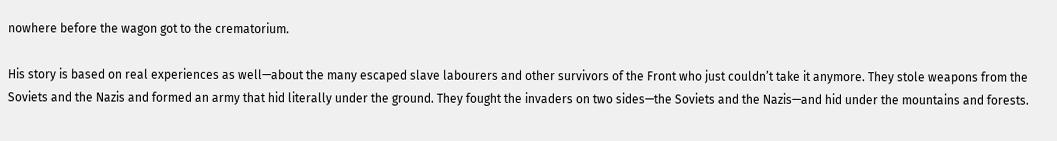nowhere before the wagon got to the crematorium.

His story is based on real experiences as well—about the many escaped slave labourers and other survivors of the Front who just couldn’t take it anymore. They stole weapons from the Soviets and the Nazis and formed an army that hid literally under the ground. They fought the invaders on two sides—the Soviets and the Nazis—and hid under the mountains and forests.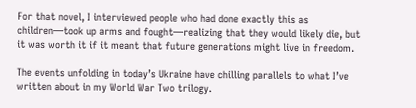For that novel, I interviewed people who had done exactly this as children—took up arms and fought—realizing that they would likely die, but it was worth it if it meant that future generations might live in freedom.

The events unfolding in today’s Ukraine have chilling parallels to what I’ve written about in my World War Two trilogy.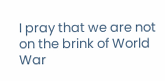I pray that we are not on the brink of World War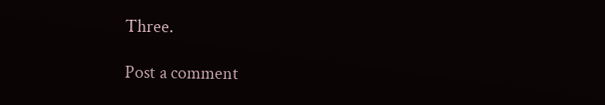Three.

Post a comment